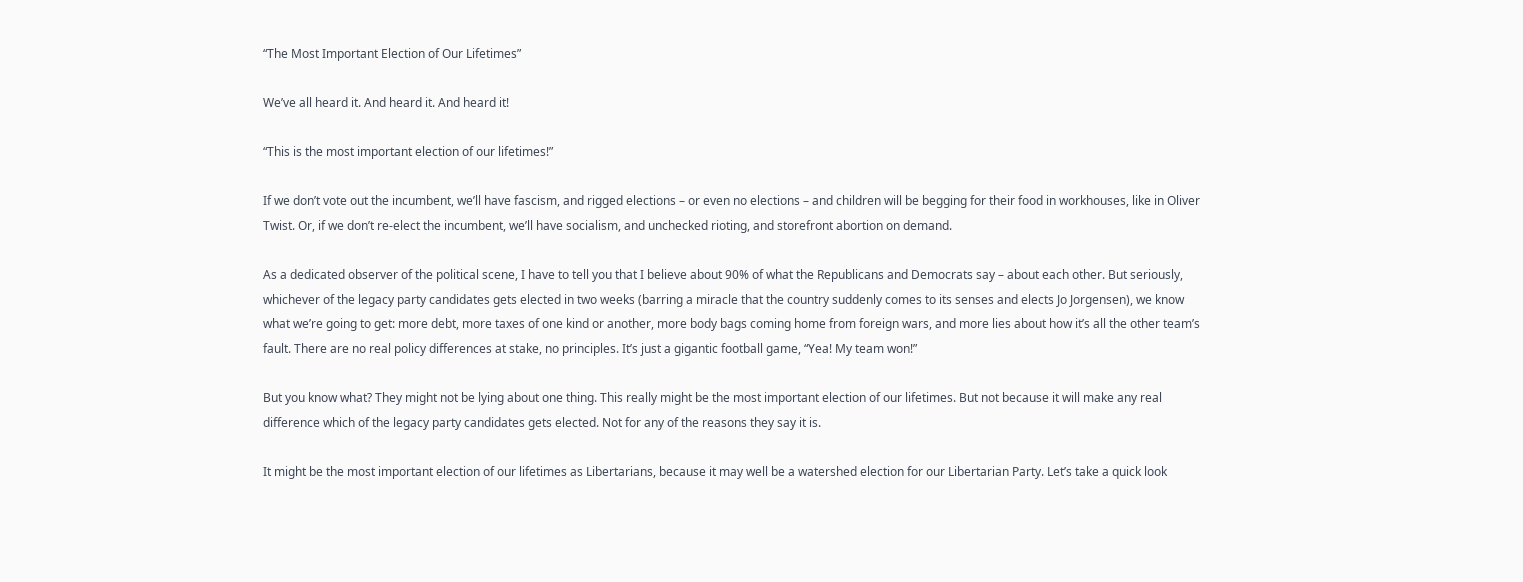“The Most Important Election of Our Lifetimes”

We’ve all heard it. And heard it. And heard it!

“This is the most important election of our lifetimes!”

If we don’t vote out the incumbent, we’ll have fascism, and rigged elections – or even no elections – and children will be begging for their food in workhouses, like in Oliver Twist. Or, if we don’t re-elect the incumbent, we’ll have socialism, and unchecked rioting, and storefront abortion on demand.

As a dedicated observer of the political scene, I have to tell you that I believe about 90% of what the Republicans and Democrats say – about each other. But seriously, whichever of the legacy party candidates gets elected in two weeks (barring a miracle that the country suddenly comes to its senses and elects Jo Jorgensen), we know what we’re going to get: more debt, more taxes of one kind or another, more body bags coming home from foreign wars, and more lies about how it’s all the other team’s fault. There are no real policy differences at stake, no principles. It’s just a gigantic football game, “Yea! My team won!”

But you know what? They might not be lying about one thing. This really might be the most important election of our lifetimes. But not because it will make any real difference which of the legacy party candidates gets elected. Not for any of the reasons they say it is.

It might be the most important election of our lifetimes as Libertarians, because it may well be a watershed election for our Libertarian Party. Let’s take a quick look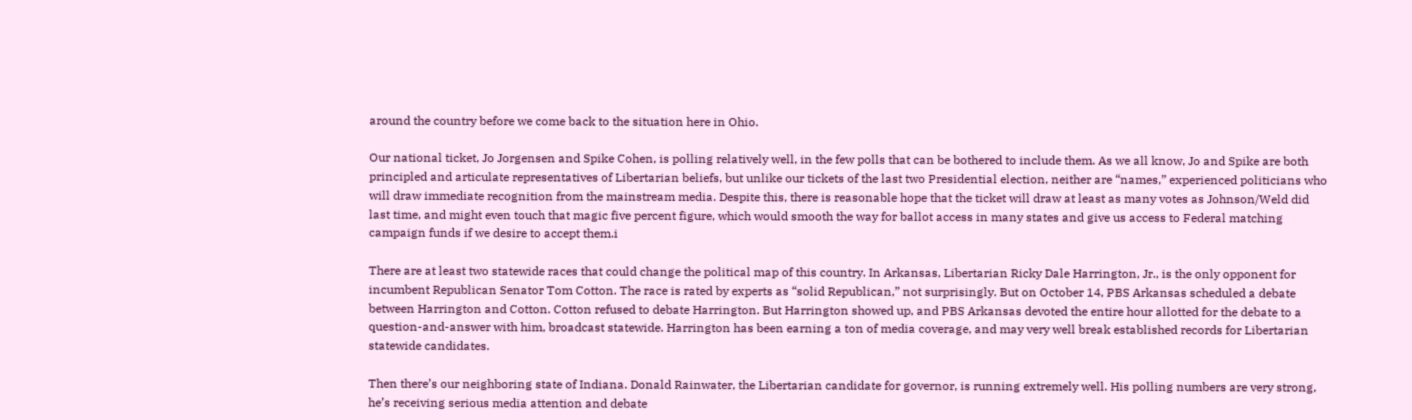around the country before we come back to the situation here in Ohio.

Our national ticket, Jo Jorgensen and Spike Cohen, is polling relatively well, in the few polls that can be bothered to include them. As we all know, Jo and Spike are both principled and articulate representatives of Libertarian beliefs, but unlike our tickets of the last two Presidential election, neither are “names,” experienced politicians who will draw immediate recognition from the mainstream media. Despite this, there is reasonable hope that the ticket will draw at least as many votes as Johnson/Weld did last time, and might even touch that magic five percent figure, which would smooth the way for ballot access in many states and give us access to Federal matching campaign funds if we desire to accept them.i

There are at least two statewide races that could change the political map of this country. In Arkansas, Libertarian Ricky Dale Harrington, Jr., is the only opponent for incumbent Republican Senator Tom Cotton. The race is rated by experts as “solid Republican,” not surprisingly. But on October 14, PBS Arkansas scheduled a debate between Harrington and Cotton. Cotton refused to debate Harrington. But Harrington showed up, and PBS Arkansas devoted the entire hour allotted for the debate to a question-and-answer with him, broadcast statewide. Harrington has been earning a ton of media coverage, and may very well break established records for Libertarian statewide candidates.

Then there’s our neighboring state of Indiana. Donald Rainwater, the Libertarian candidate for governor, is running extremely well. His polling numbers are very strong, he’s receiving serious media attention and debate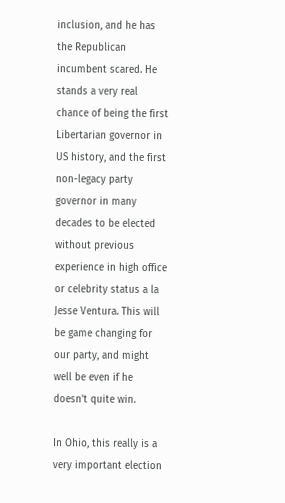inclusion, and he has the Republican incumbent scared. He stands a very real chance of being the first Libertarian governor in US history, and the first non-legacy party governor in many decades to be elected without previous experience in high office or celebrity status a la Jesse Ventura. This will be game changing for our party, and might well be even if he doesn’t quite win.

In Ohio, this really is a very important election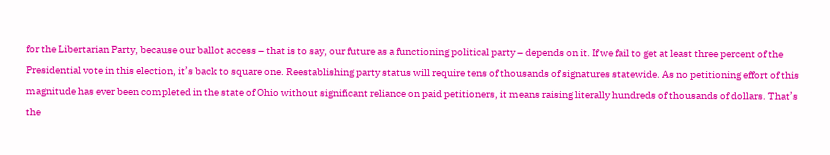for the Libertarian Party, because our ballot access – that is to say, our future as a functioning political party – depends on it. If we fail to get at least three percent of the Presidential vote in this election, it’s back to square one. Reestablishing party status will require tens of thousands of signatures statewide. As no petitioning effort of this magnitude has ever been completed in the state of Ohio without significant reliance on paid petitioners, it means raising literally hundreds of thousands of dollars. That’s the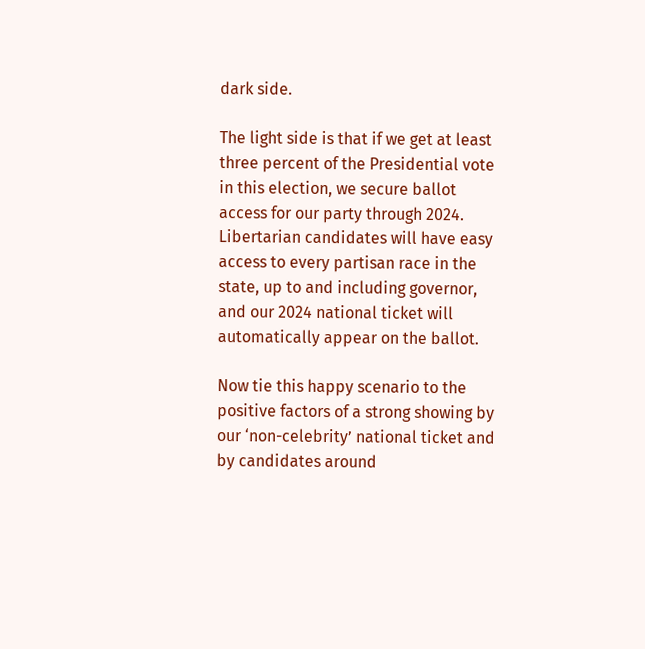dark side.

The light side is that if we get at least three percent of the Presidential vote in this election, we secure ballot access for our party through 2024. Libertarian candidates will have easy access to every partisan race in the state, up to and including governor, and our 2024 national ticket will automatically appear on the ballot.

Now tie this happy scenario to the positive factors of a strong showing by our ‘non-celebrity’ national ticket and by candidates around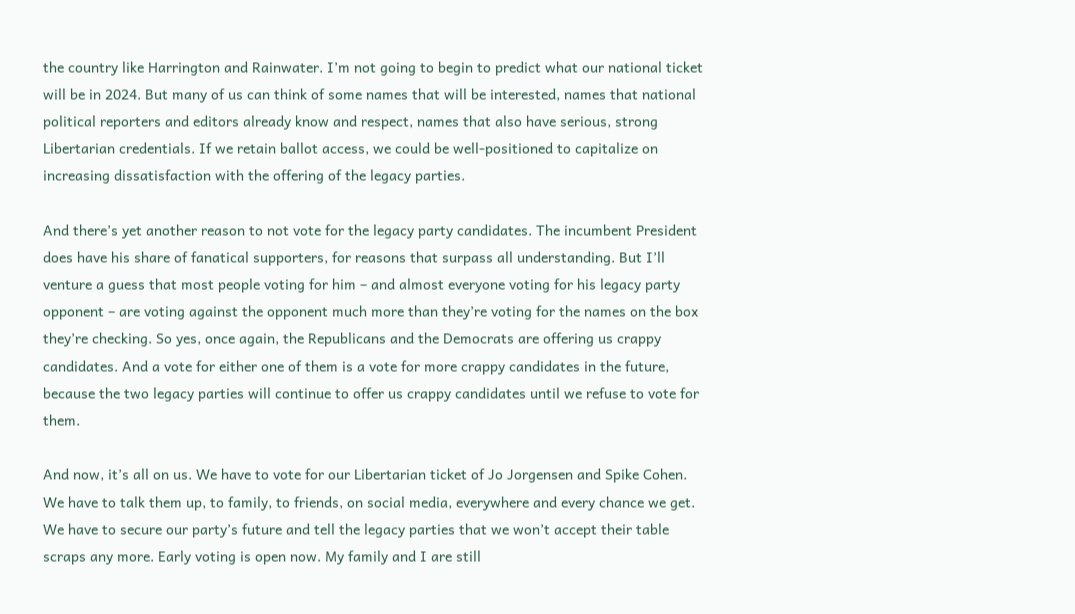the country like Harrington and Rainwater. I’m not going to begin to predict what our national ticket will be in 2024. But many of us can think of some names that will be interested, names that national political reporters and editors already know and respect, names that also have serious, strong Libertarian credentials. If we retain ballot access, we could be well-positioned to capitalize on increasing dissatisfaction with the offering of the legacy parties.

And there’s yet another reason to not vote for the legacy party candidates. The incumbent President does have his share of fanatical supporters, for reasons that surpass all understanding. But I’ll venture a guess that most people voting for him – and almost everyone voting for his legacy party opponent – are voting against the opponent much more than they’re voting for the names on the box they’re checking. So yes, once again, the Republicans and the Democrats are offering us crappy candidates. And a vote for either one of them is a vote for more crappy candidates in the future, because the two legacy parties will continue to offer us crappy candidates until we refuse to vote for them.

And now, it’s all on us. We have to vote for our Libertarian ticket of Jo Jorgensen and Spike Cohen. We have to talk them up, to family, to friends, on social media, everywhere and every chance we get. We have to secure our party’s future and tell the legacy parties that we won’t accept their table scraps any more. Early voting is open now. My family and I are still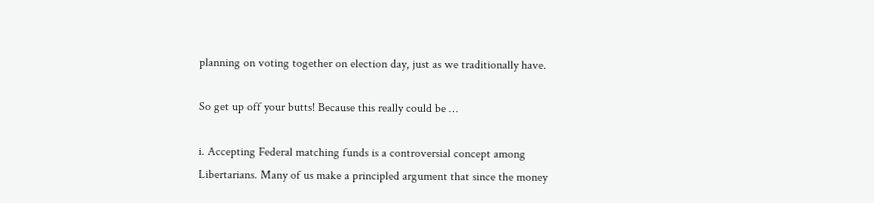planning on voting together on election day, just as we traditionally have.

So get up off your butts! Because this really could be …

i. Accepting Federal matching funds is a controversial concept among Libertarians. Many of us make a principled argument that since the money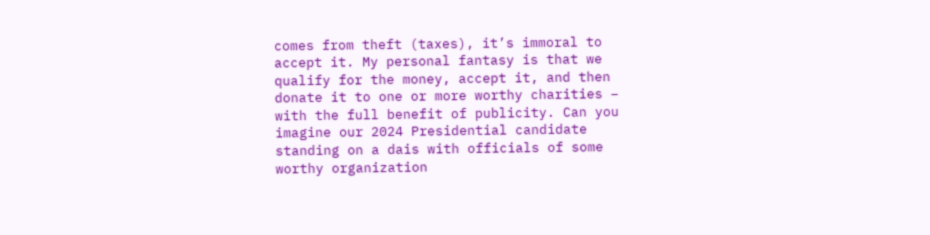comes from theft (taxes), it’s immoral to accept it. My personal fantasy is that we qualify for the money, accept it, and then donate it to one or more worthy charities – with the full benefit of publicity. Can you imagine our 2024 Presidential candidate standing on a dais with officials of some worthy organization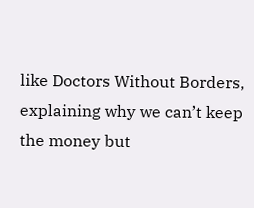like Doctors Without Borders, explaining why we can’t keep the money but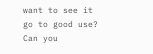want to see it go to good use? Can you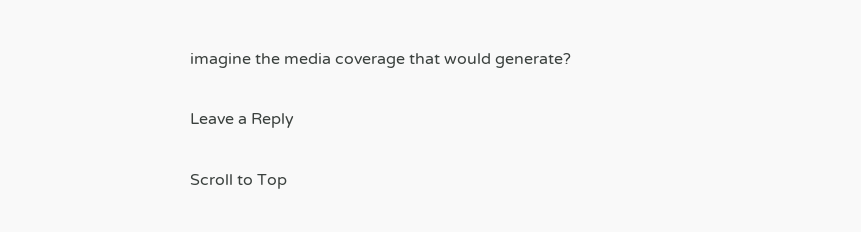imagine the media coverage that would generate?

Leave a Reply

Scroll to Top